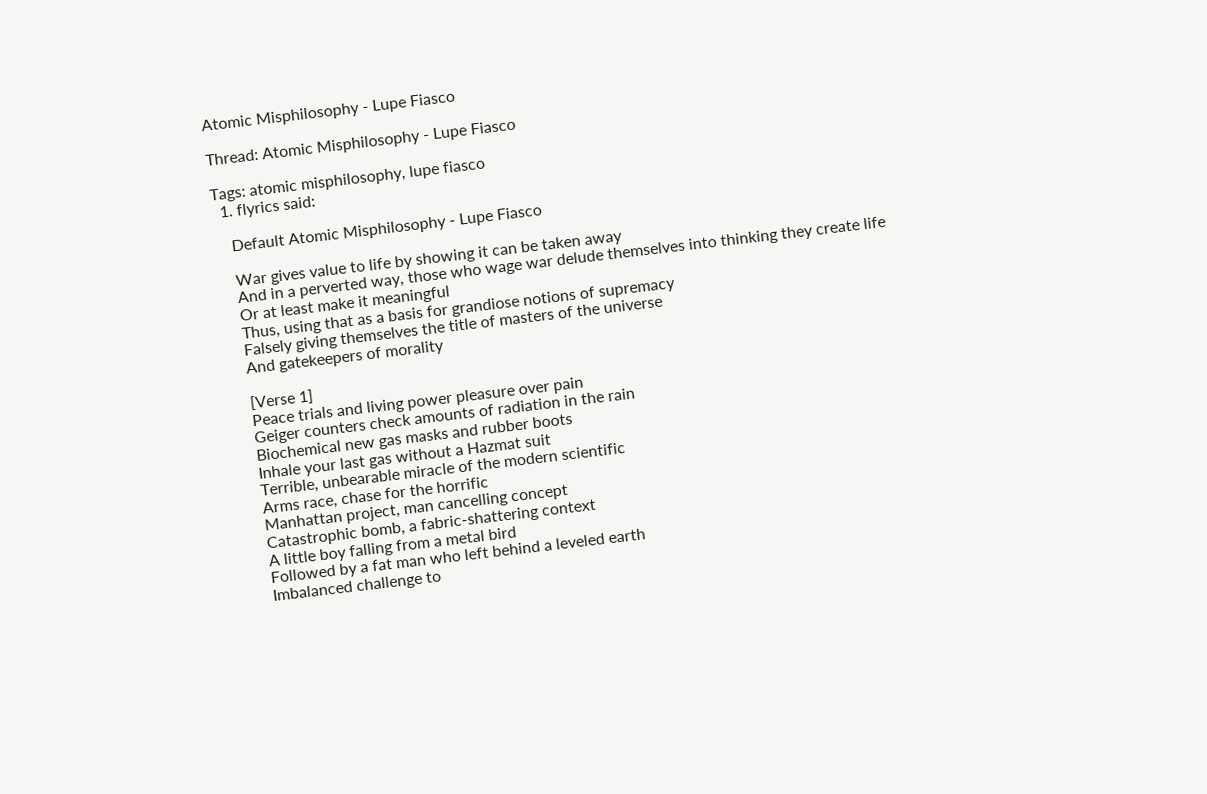Atomic Misphilosophy - Lupe Fiasco

Thread: Atomic Misphilosophy - Lupe Fiasco

Tags: atomic misphilosophy, lupe fiasco
  1. flyrics said:

    Default Atomic Misphilosophy - Lupe Fiasco

    War gives value to life by showing it can be taken away
    And in a perverted way, those who wage war delude themselves into thinking they create life
    Or at least make it meaningful
    Thus, using that as a basis for grandiose notions of supremacy
    Falsely giving themselves the title of masters of the universe
    And gatekeepers of morality

    [Verse 1]
    Peace trials and living power pleasure over pain
    Geiger counters check amounts of radiation in the rain
    Biochemical new gas masks and rubber boots
    Inhale your last gas without a Hazmat suit
    Terrible, unbearable miracle of the modern scientific
    Arms race, chase for the horrific
    Manhattan project, man cancelling concept
    Catastrophic bomb, a fabric-shattering context
    A little boy falling from a metal bird
    Followed by a fat man who left behind a leveled earth
    Imbalanced challenge to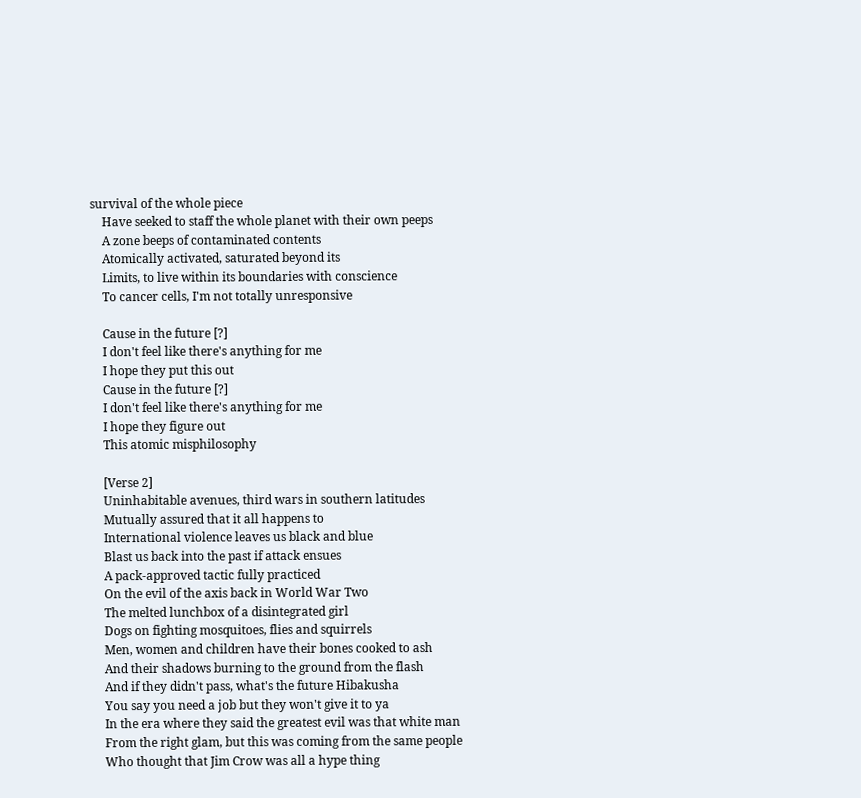survival of the whole piece
    Have seeked to staff the whole planet with their own peeps
    A zone beeps of contaminated contents
    Atomically activated, saturated beyond its
    Limits, to live within its boundaries with conscience
    To cancer cells, I'm not totally unresponsive

    Cause in the future [?]
    I don't feel like there's anything for me
    I hope they put this out
    Cause in the future [?]
    I don't feel like there's anything for me
    I hope they figure out
    This atomic misphilosophy

    [Verse 2]
    Uninhabitable avenues, third wars in southern latitudes
    Mutually assured that it all happens to
    International violence leaves us black and blue
    Blast us back into the past if attack ensues
    A pack-approved tactic fully practiced
    On the evil of the axis back in World War Two
    The melted lunchbox of a disintegrated girl
    Dogs on fighting mosquitoes, flies and squirrels
    Men, women and children have their bones cooked to ash
    And their shadows burning to the ground from the flash
    And if they didn't pass, what's the future Hibakusha
    You say you need a job but they won't give it to ya
    In the era where they said the greatest evil was that white man
    From the right glam, but this was coming from the same people
    Who thought that Jim Crow was all a hype thing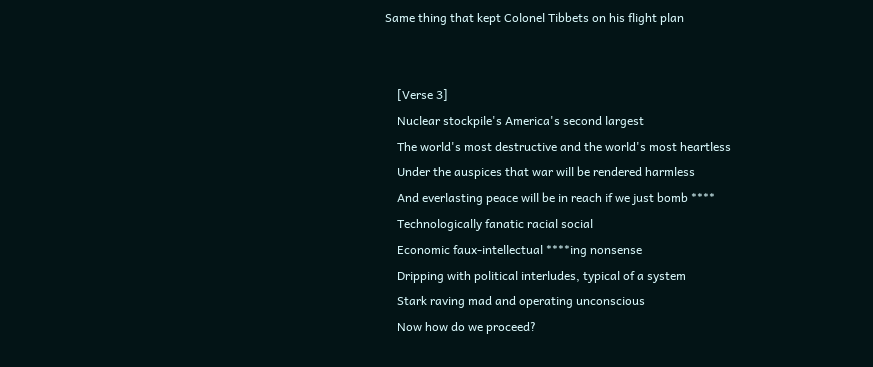Same thing that kept Colonel Tibbets on his flight plan


    [Verse 3]
    Nuclear stockpile's America's second largest
    The world's most destructive and the world's most heartless
    Under the auspices that war will be rendered harmless
    And everlasting peace will be in reach if we just bomb ****
    Technologically fanatic racial social
    Economic faux-intellectual ****ing nonsense
    Dripping with political interludes, typical of a system
    Stark raving mad and operating unconscious
    Now how do we proceed?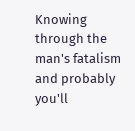Knowing through the man's fatalism and probably you'll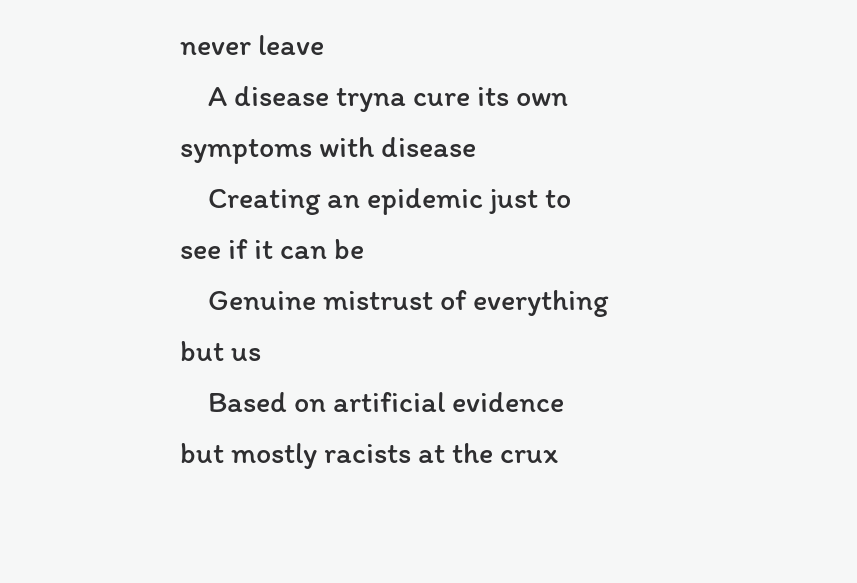never leave
    A disease tryna cure its own symptoms with disease
    Creating an epidemic just to see if it can be
    Genuine mistrust of everything but us
    Based on artificial evidence but mostly racists at the crux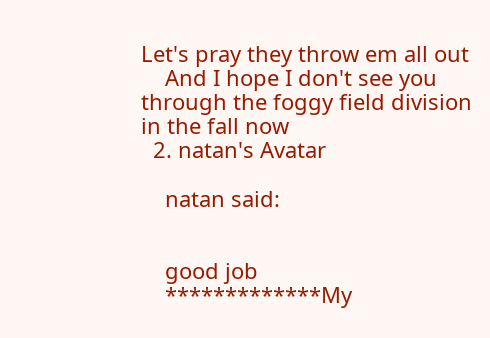Let's pray they throw em all out
    And I hope I don't see you through the foggy field division in the fall now
  2. natan's Avatar

    natan said:


    good job
    *************My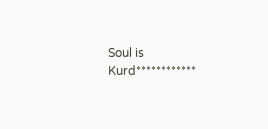Soul is Kurd************